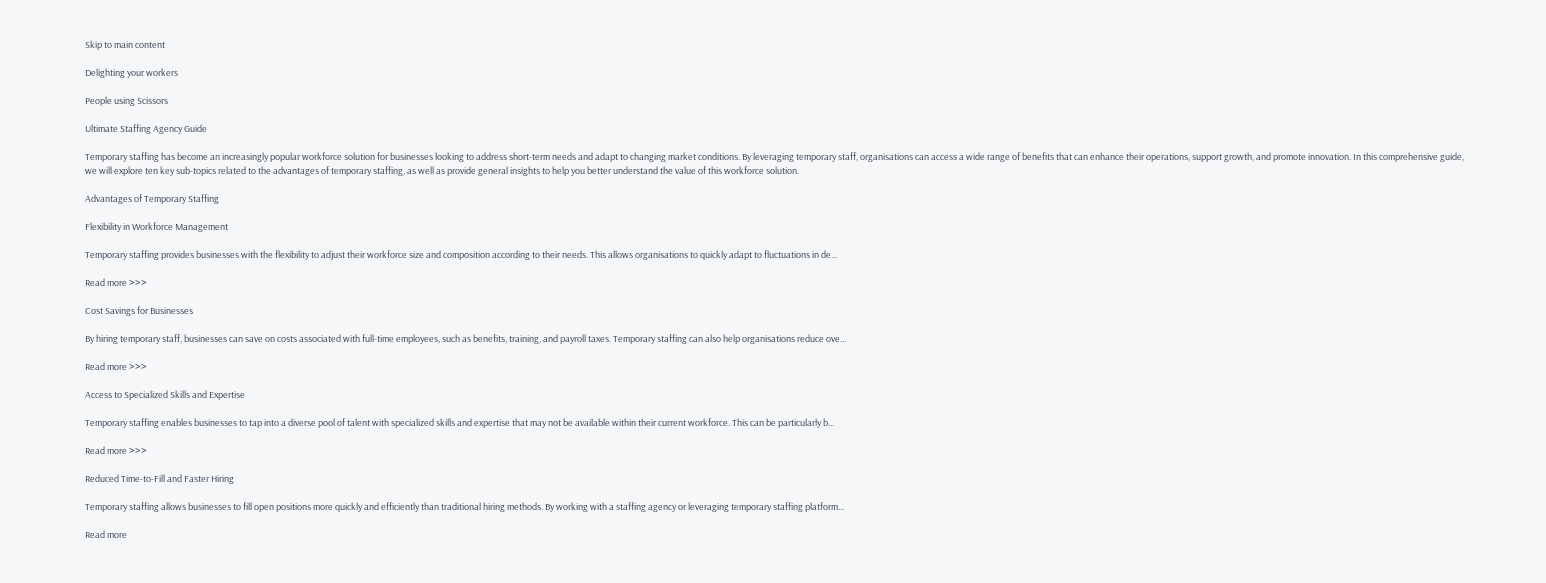Skip to main content

Delighting your workers

People using Scissors

Ultimate Staffing Agency Guide

Temporary staffing has become an increasingly popular workforce solution for businesses looking to address short-term needs and adapt to changing market conditions. By leveraging temporary staff, organisations can access a wide range of benefits that can enhance their operations, support growth, and promote innovation. In this comprehensive guide, we will explore ten key sub-topics related to the advantages of temporary staffing, as well as provide general insights to help you better understand the value of this workforce solution.

Advantages of Temporary Staffing

Flexibility in Workforce Management

Temporary staffing provides businesses with the flexibility to adjust their workforce size and composition according to their needs. This allows organisations to quickly adapt to fluctuations in de...

Read more >>>

Cost Savings for Businesses

By hiring temporary staff, businesses can save on costs associated with full-time employees, such as benefits, training, and payroll taxes. Temporary staffing can also help organisations reduce ove...

Read more >>>

Access to Specialized Skills and Expertise

Temporary staffing enables businesses to tap into a diverse pool of talent with specialized skills and expertise that may not be available within their current workforce. This can be particularly b...

Read more >>>

Reduced Time-to-Fill and Faster Hiring

Temporary staffing allows businesses to fill open positions more quickly and efficiently than traditional hiring methods. By working with a staffing agency or leveraging temporary staffing platform...

Read more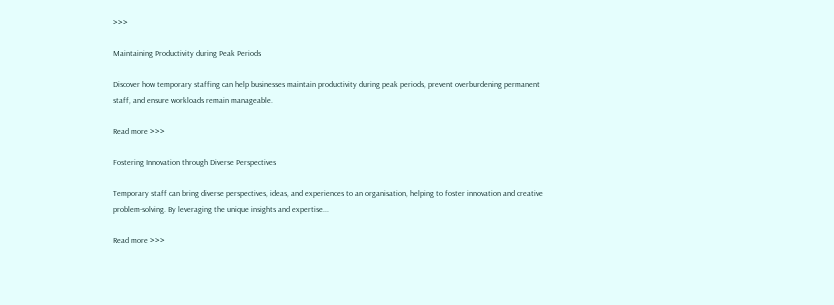>>>

Maintaining Productivity during Peak Periods

Discover how temporary staffing can help businesses maintain productivity during peak periods, prevent overburdening permanent staff, and ensure workloads remain manageable.

Read more >>>

Fostering Innovation through Diverse Perspectives

Temporary staff can bring diverse perspectives, ideas, and experiences to an organisation, helping to foster innovation and creative problem-solving. By leveraging the unique insights and expertise...

Read more >>>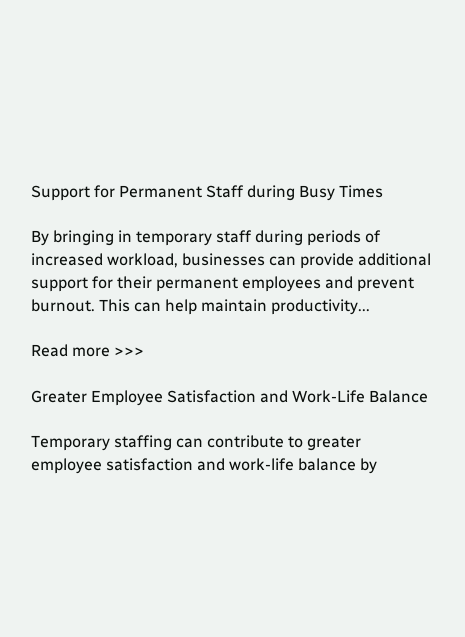Support for Permanent Staff during Busy Times

By bringing in temporary staff during periods of increased workload, businesses can provide additional support for their permanent employees and prevent burnout. This can help maintain productivity...

Read more >>>

Greater Employee Satisfaction and Work-Life Balance

Temporary staffing can contribute to greater employee satisfaction and work-life balance by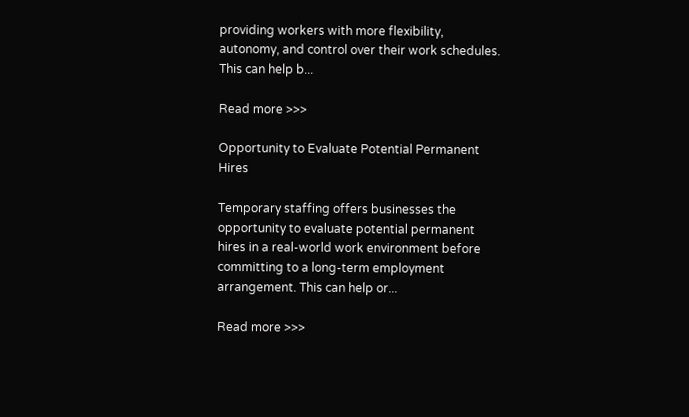providing workers with more flexibility, autonomy, and control over their work schedules. This can help b...

Read more >>>

Opportunity to Evaluate Potential Permanent Hires

Temporary staffing offers businesses the opportunity to evaluate potential permanent hires in a real-world work environment before committing to a long-term employment arrangement. This can help or...

Read more >>>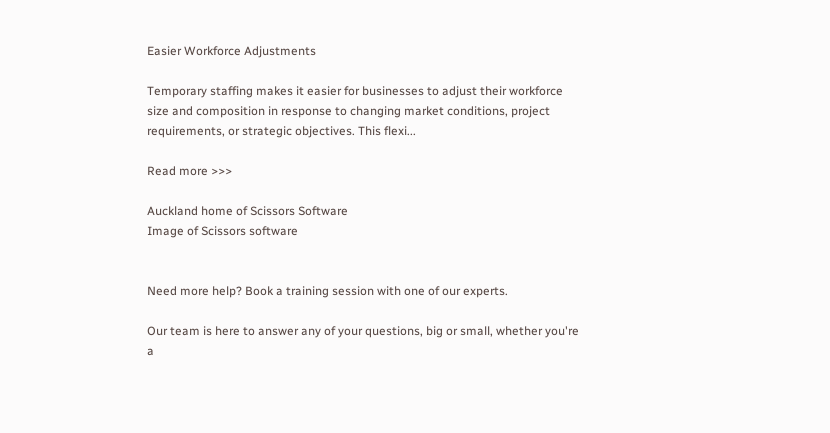Easier Workforce Adjustments

Temporary staffing makes it easier for businesses to adjust their workforce size and composition in response to changing market conditions, project requirements, or strategic objectives. This flexi...

Read more >>>

Auckland home of Scissors Software
Image of Scissors software


Need more help? Book a training session with one of our experts.

Our team is here to answer any of your questions, big or small, whether you're a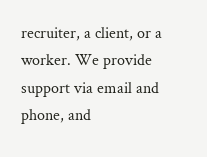recruiter, a client, or a worker. We provide support via email and phone, and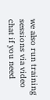we also run training sessions via video chat if you need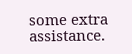some extra assistance.